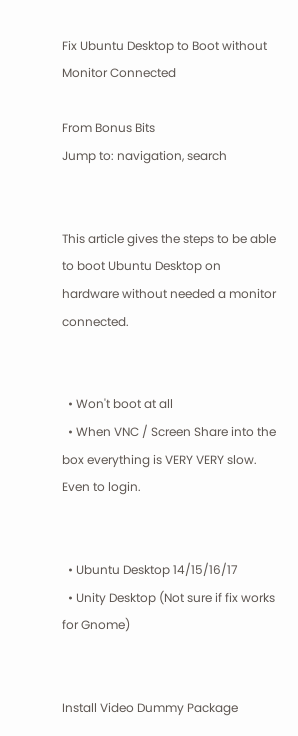Fix Ubuntu Desktop to Boot without Monitor Connected

From Bonus Bits
Jump to: navigation, search


This article gives the steps to be able to boot Ubuntu Desktop on hardware without needed a monitor connected.


  • Won't boot at all
  • When VNC / Screen Share into the box everything is VERY VERY slow. Even to login.


  • Ubuntu Desktop 14/15/16/17
  • Unity Desktop (Not sure if fix works for Gnome)


Install Video Dummy Package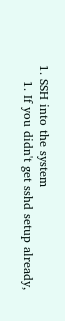1. SSH into the system
    1. If you didn't get sshd setup already,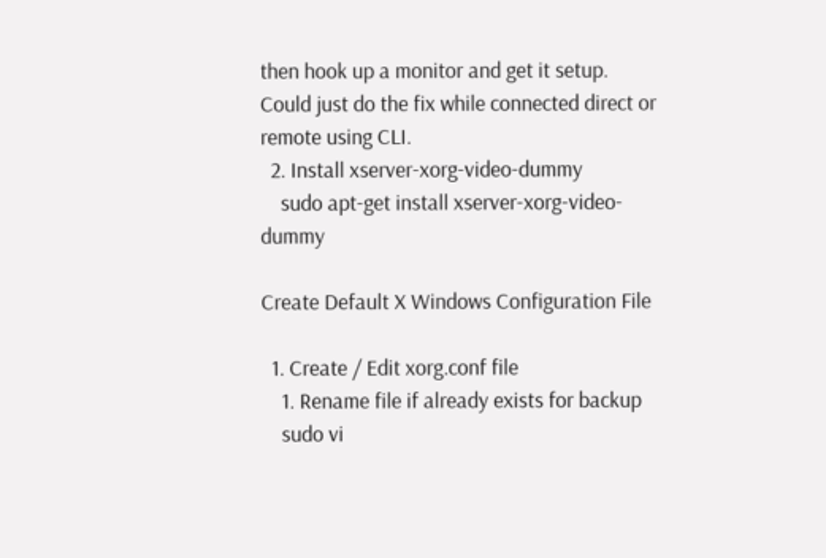then hook up a monitor and get it setup. Could just do the fix while connected direct or remote using CLI.
  2. Install xserver-xorg-video-dummy
    sudo apt-get install xserver-xorg-video-dummy

Create Default X Windows Configuration File

  1. Create / Edit xorg.conf file
    1. Rename file if already exists for backup
    sudo vi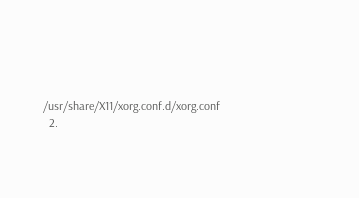/usr/share/X11/xorg.conf.d/xorg.conf
  2.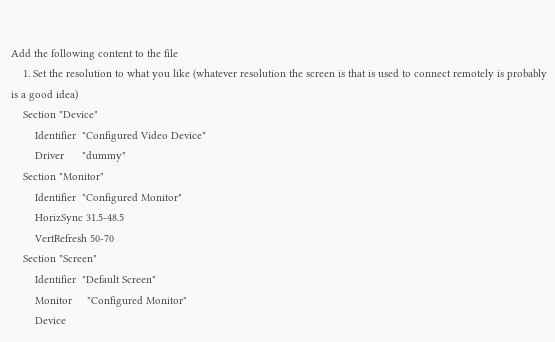Add the following content to the file
    1. Set the resolution to what you like (whatever resolution the screen is that is used to connect remotely is probably is a good idea)
    Section "Device"
        Identifier  "Configured Video Device"
        Driver      "dummy"
    Section "Monitor"
        Identifier  "Configured Monitor"
        HorizSync 31.5-48.5
        VertRefresh 50-70
    Section "Screen"
        Identifier  "Default Screen"
        Monitor     "Configured Monitor"
        Device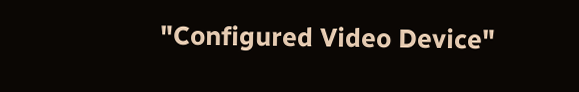"Configured Video Device"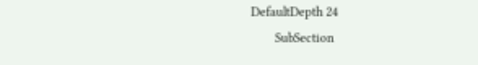DefaultDepth 24
        SubSection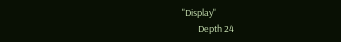"Display"
        Depth 24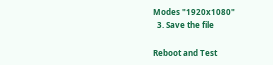Modes "1920x1080"
  3. Save the file

Reboot and Test